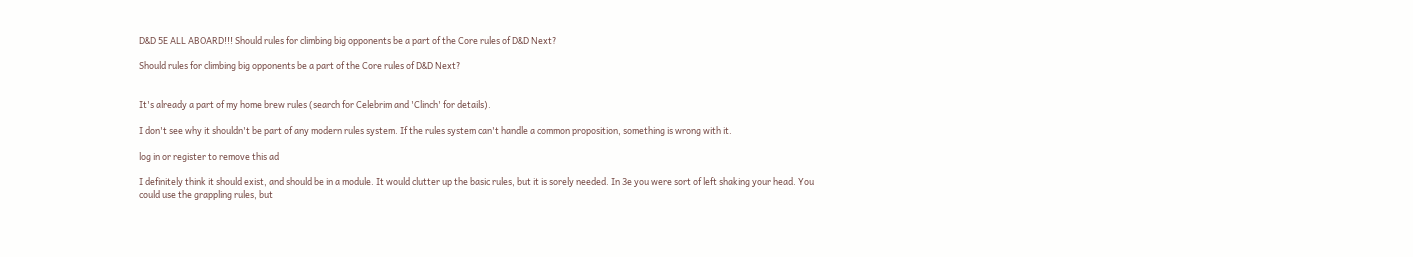D&D 5E ALL ABOARD!!! Should rules for climbing big opponents be a part of the Core rules of D&D Next?

Should rules for climbing big opponents be a part of the Core rules of D&D Next?


It's already a part of my home brew rules (search for Celebrim and 'Clinch' for details).

I don't see why it shouldn't be part of any modern rules system. If the rules system can't handle a common proposition, something is wrong with it.

log in or register to remove this ad

I definitely think it should exist, and should be in a module. It would clutter up the basic rules, but it is sorely needed. In 3e you were sort of left shaking your head. You could use the grappling rules, but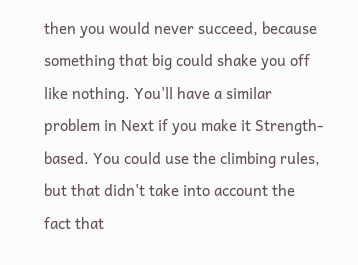then you would never succeed, because something that big could shake you off like nothing. You'll have a similar problem in Next if you make it Strength-based. You could use the climbing rules, but that didn't take into account the fact that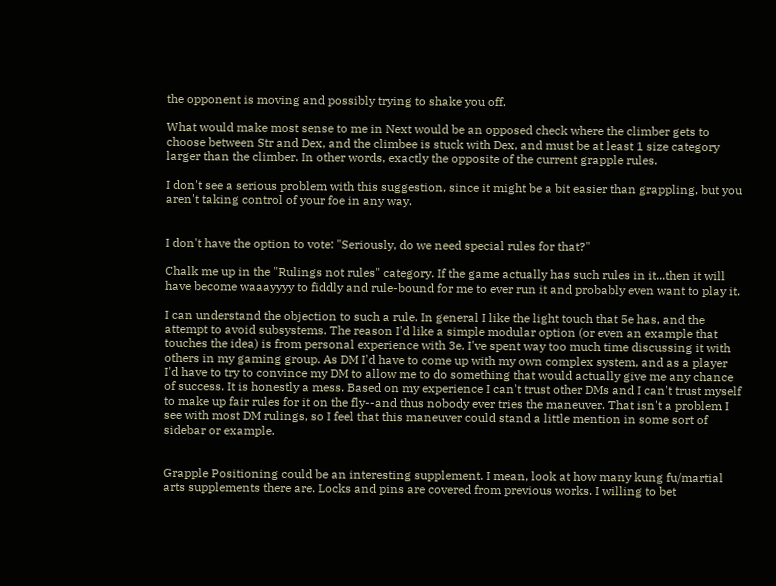the opponent is moving and possibly trying to shake you off.

What would make most sense to me in Next would be an opposed check where the climber gets to choose between Str and Dex, and the climbee is stuck with Dex, and must be at least 1 size category larger than the climber. In other words, exactly the opposite of the current grapple rules.

I don't see a serious problem with this suggestion, since it might be a bit easier than grappling, but you aren't taking control of your foe in any way.


I don't have the option to vote: "Seriously, do we need special rules for that?"

Chalk me up in the "Rulings not rules" category. If the game actually has such rules in it...then it will have become waaayyyy to fiddly and rule-bound for me to ever run it and probably even want to play it.

I can understand the objection to such a rule. In general I like the light touch that 5e has, and the attempt to avoid subsystems. The reason I'd like a simple modular option (or even an example that touches the idea) is from personal experience with 3e. I've spent way too much time discussing it with others in my gaming group. As DM I'd have to come up with my own complex system, and as a player I'd have to try to convince my DM to allow me to do something that would actually give me any chance of success. It is honestly a mess. Based on my experience I can't trust other DMs and I can't trust myself to make up fair rules for it on the fly--and thus nobody ever tries the maneuver. That isn't a problem I see with most DM rulings, so I feel that this maneuver could stand a little mention in some sort of sidebar or example.


Grapple Positioning could be an interesting supplement. I mean, look at how many kung fu/martial arts supplements there are. Locks and pins are covered from previous works. I willing to bet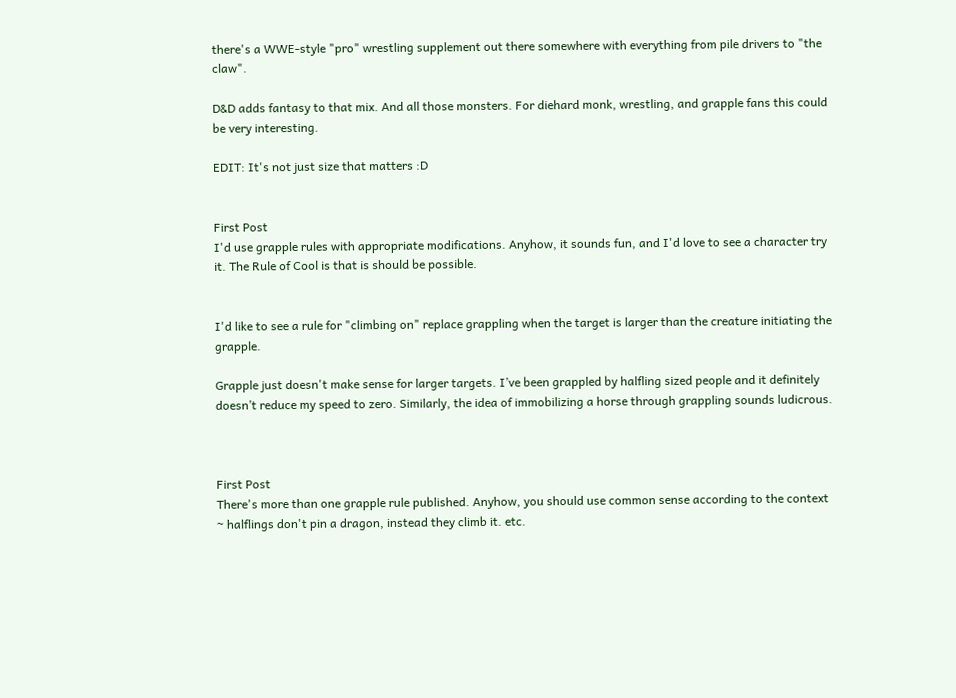there's a WWE-style "pro" wrestling supplement out there somewhere with everything from pile drivers to "the claw".

D&D adds fantasy to that mix. And all those monsters. For diehard monk, wrestling, and grapple fans this could be very interesting.

EDIT: It's not just size that matters :D


First Post
I'd use grapple rules with appropriate modifications. Anyhow, it sounds fun, and I'd love to see a character try it. The Rule of Cool is that is should be possible.


I'd like to see a rule for "climbing on" replace grappling when the target is larger than the creature initiating the grapple.

Grapple just doesn't make sense for larger targets. I’ve been grappled by halfling sized people and it definitely doesn’t reduce my speed to zero. Similarly, the idea of immobilizing a horse through grappling sounds ludicrous.



First Post
There's more than one grapple rule published. Anyhow, you should use common sense according to the context ~ halflings don't pin a dragon, instead they climb it. etc.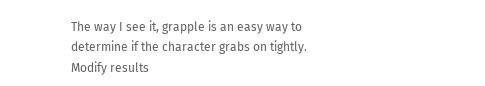The way I see it, grapple is an easy way to determine if the character grabs on tightly. Modify results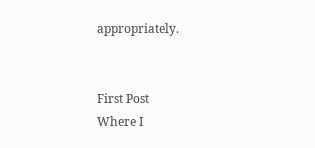appropriately.


First Post
Where I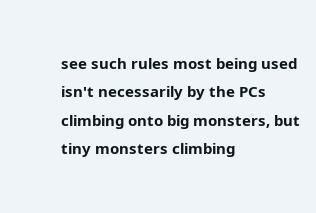see such rules most being used isn't necessarily by the PCs climbing onto big monsters, but tiny monsters climbing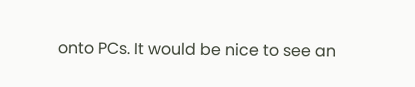onto PCs. It would be nice to see an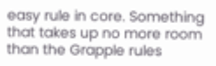easy rule in core. Something that takes up no more room than the Grapple rules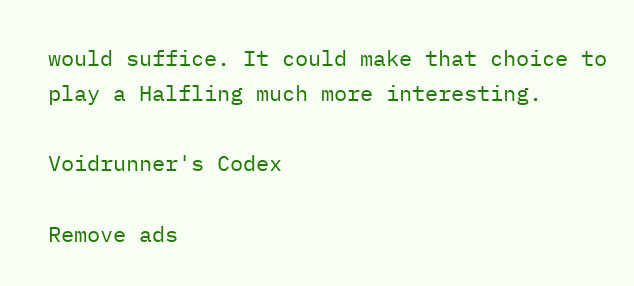would suffice. It could make that choice to play a Halfling much more interesting.

Voidrunner's Codex

Remove ads